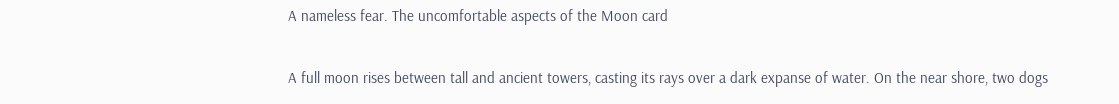A nameless fear. The uncomfortable aspects of the Moon card

A full moon rises between tall and ancient towers, casting its rays over a dark expanse of water. On the near shore, two dogs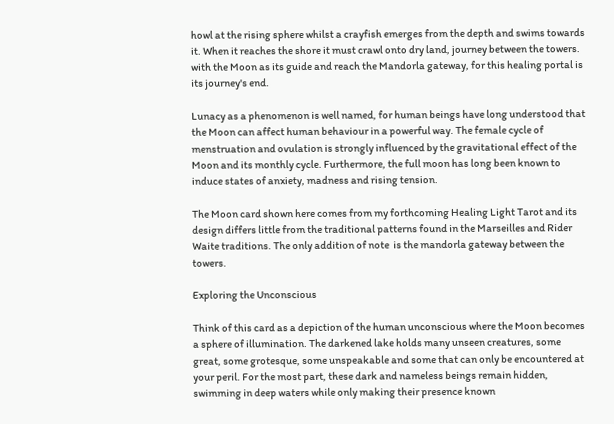howl at the rising sphere whilst a crayfish emerges from the depth and swims towards it. When it reaches the shore it must crawl onto dry land, journey between the towers. with the Moon as its guide and reach the Mandorla gateway, for this healing portal is its journey's end.

Lunacy as a phenomenon is well named, for human beings have long understood that the Moon can affect human behaviour in a powerful way. The female cycle of menstruation and ovulation is strongly influenced by the gravitational effect of the Moon and its monthly cycle. Furthermore, the full moon has long been known to induce states of anxiety, madness and rising tension.

The Moon card shown here comes from my forthcoming Healing Light Tarot and its design differs little from the traditional patterns found in the Marseilles and Rider Waite traditions. The only addition of note  is the mandorla gateway between the towers.

Exploring the Unconscious

Think of this card as a depiction of the human unconscious where the Moon becomes a sphere of illumination. The darkened lake holds many unseen creatures, some great, some grotesque, some unspeakable and some that can only be encountered at your peril. For the most part, these dark and nameless beings remain hidden, swimming in deep waters while only making their presence known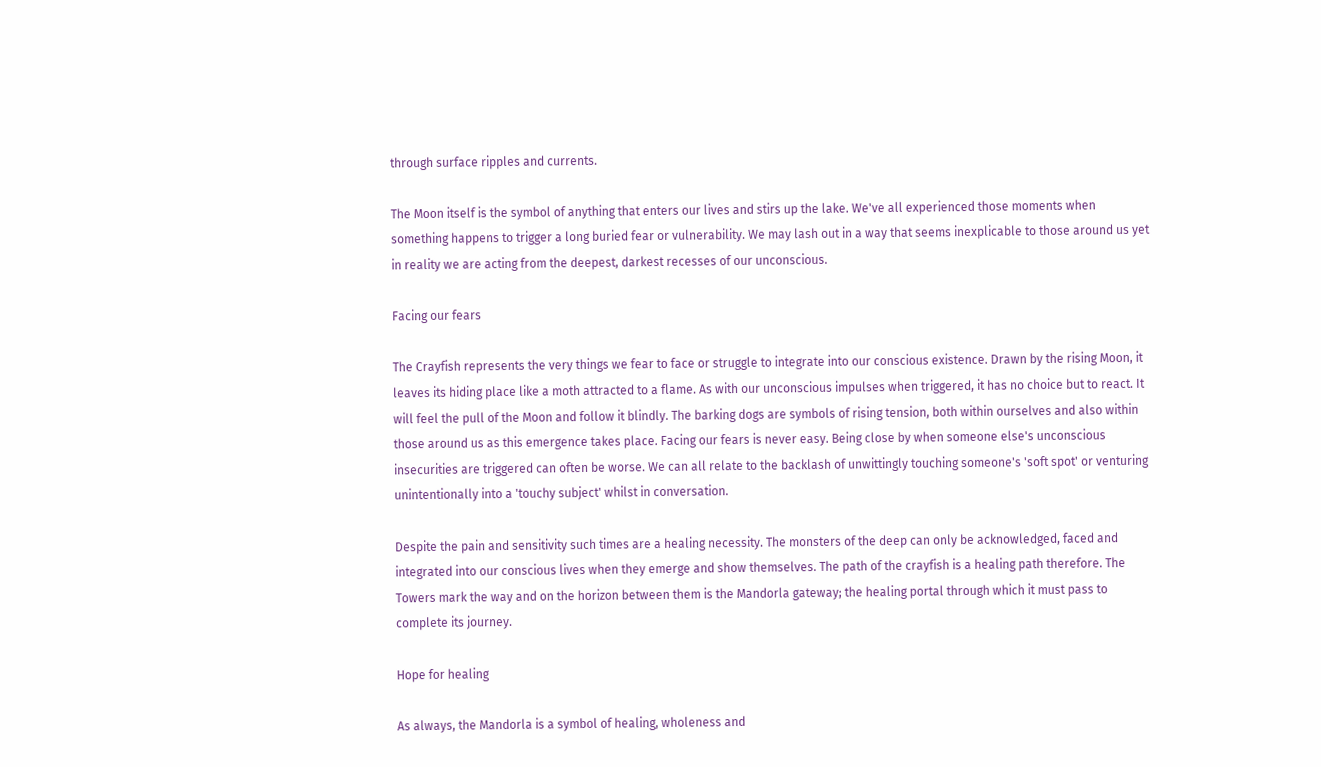through surface ripples and currents.

The Moon itself is the symbol of anything that enters our lives and stirs up the lake. We've all experienced those moments when something happens to trigger a long buried fear or vulnerability. We may lash out in a way that seems inexplicable to those around us yet in reality we are acting from the deepest, darkest recesses of our unconscious.

Facing our fears

The Crayfish represents the very things we fear to face or struggle to integrate into our conscious existence. Drawn by the rising Moon, it leaves its hiding place like a moth attracted to a flame. As with our unconscious impulses when triggered, it has no choice but to react. It will feel the pull of the Moon and follow it blindly. The barking dogs are symbols of rising tension, both within ourselves and also within those around us as this emergence takes place. Facing our fears is never easy. Being close by when someone else's unconscious insecurities are triggered can often be worse. We can all relate to the backlash of unwittingly touching someone's 'soft spot' or venturing unintentionally into a 'touchy subject' whilst in conversation.

Despite the pain and sensitivity such times are a healing necessity. The monsters of the deep can only be acknowledged, faced and integrated into our conscious lives when they emerge and show themselves. The path of the crayfish is a healing path therefore. The Towers mark the way and on the horizon between them is the Mandorla gateway; the healing portal through which it must pass to complete its journey.

Hope for healing

As always, the Mandorla is a symbol of healing, wholeness and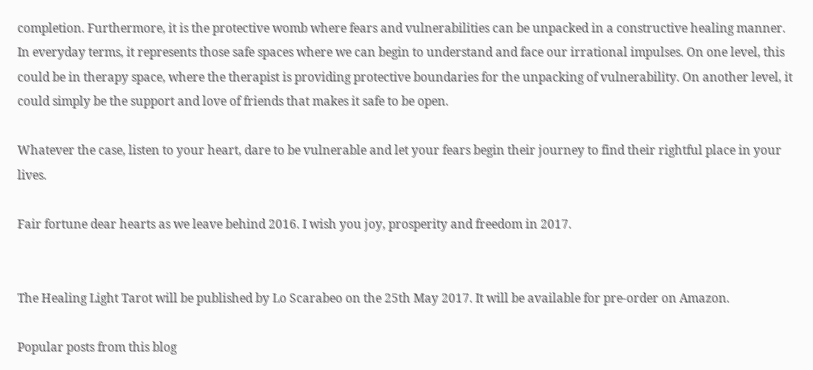completion. Furthermore, it is the protective womb where fears and vulnerabilities can be unpacked in a constructive healing manner.  In everyday terms, it represents those safe spaces where we can begin to understand and face our irrational impulses. On one level, this could be in therapy space, where the therapist is providing protective boundaries for the unpacking of vulnerability. On another level, it could simply be the support and love of friends that makes it safe to be open.

Whatever the case, listen to your heart, dare to be vulnerable and let your fears begin their journey to find their rightful place in your lives.

Fair fortune dear hearts as we leave behind 2016. I wish you joy, prosperity and freedom in 2017.


The Healing Light Tarot will be published by Lo Scarabeo on the 25th May 2017. It will be available for pre-order on Amazon.

Popular posts from this blog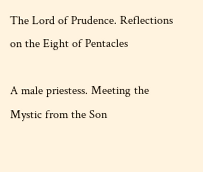The Lord of Prudence. Reflections on the Eight of Pentacles

A male priestess. Meeting the Mystic from the Son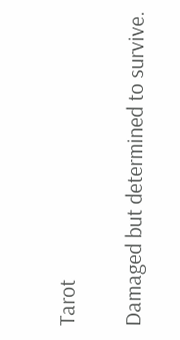Tarot

Damaged but determined to survive.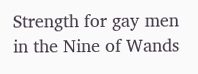Strength for gay men in the Nine of Wands